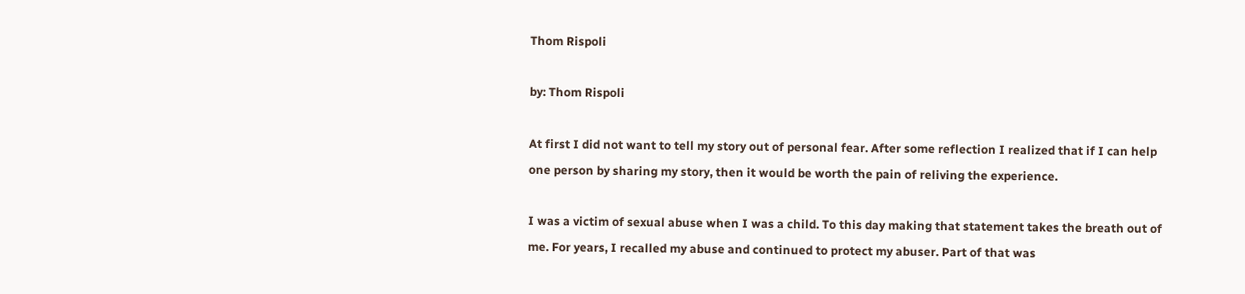Thom Rispoli

by: Thom Rispoli

At first I did not want to tell my story out of personal fear. After some reflection I realized that if I can help one person by sharing my story, then it would be worth the pain of reliving the experience.

I was a victim of sexual abuse when I was a child. To this day making that statement takes the breath out of me. For years, I recalled my abuse and continued to protect my abuser. Part of that was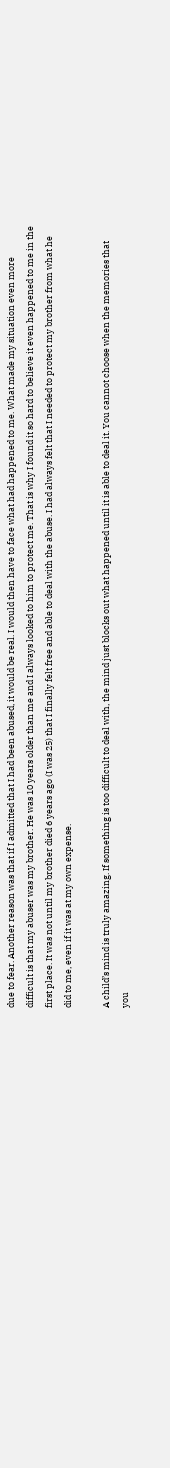due to fear. Another reason was that if I admitted that I had been abused, it would be real. I would then have to face what had happened to me. What made my situation even more difficult is that my abuser was my brother. He was 10 years older than me and I always looked to him to protect me. That is why I found it so hard to believe it even happened to me in the first place. It was not until my brother died 6 years ago (I was 25) that I finally felt free and able to deal with the abuse. I had always felt that I needed to protect my brother from what he did to me, even if it was at my own expense.

A child’s mind is truly amazing. If something is too difficult to deal with, the mind just blocks out what happened until it is able to deal it. You cannot choose when the memories that you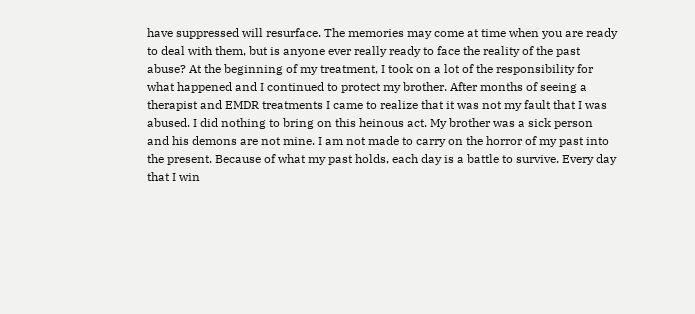have suppressed will resurface. The memories may come at time when you are ready to deal with them, but is anyone ever really ready to face the reality of the past abuse? At the beginning of my treatment, I took on a lot of the responsibility for what happened and I continued to protect my brother. After months of seeing a therapist and EMDR treatments I came to realize that it was not my fault that I was abused. I did nothing to bring on this heinous act. My brother was a sick person and his demons are not mine. I am not made to carry on the horror of my past into the present. Because of what my past holds, each day is a battle to survive. Every day that I win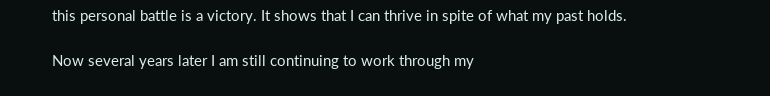this personal battle is a victory. It shows that I can thrive in spite of what my past holds.

Now several years later I am still continuing to work through my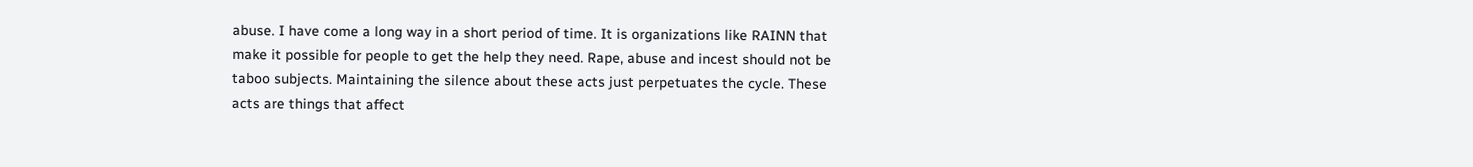abuse. I have come a long way in a short period of time. It is organizations like RAINN that make it possible for people to get the help they need. Rape, abuse and incest should not be taboo subjects. Maintaining the silence about these acts just perpetuates the cycle. These acts are things that affect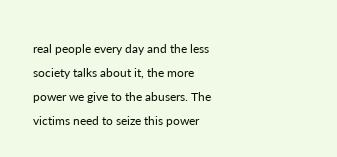real people every day and the less society talks about it, the more power we give to the abusers. The victims need to seize this power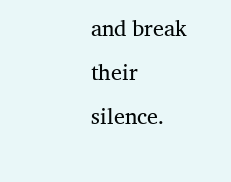and break their silence.